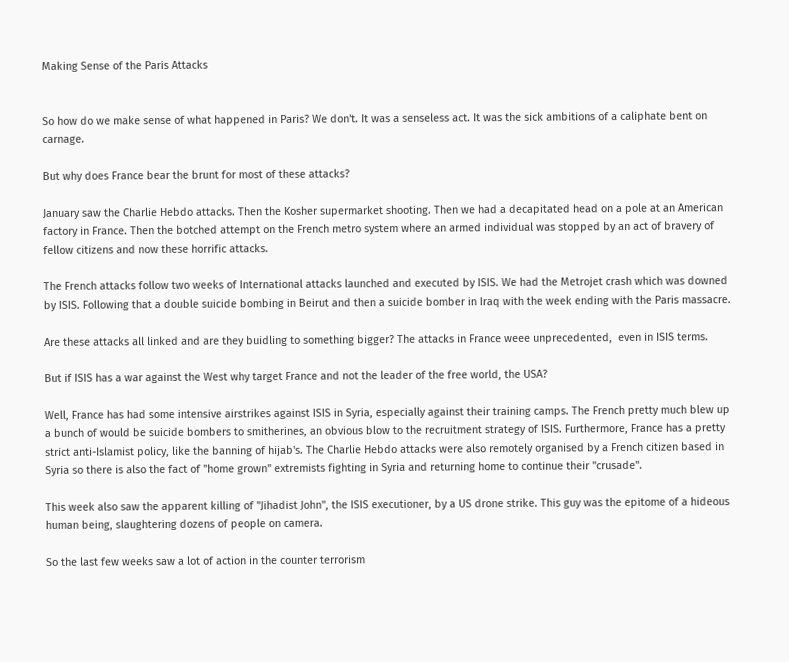Making Sense of the Paris Attacks


So how do we make sense of what happened in Paris? We don't. It was a senseless act. It was the sick ambitions of a caliphate bent on carnage.

But why does France bear the brunt for most of these attacks?

January saw the Charlie Hebdo attacks. Then the Kosher supermarket shooting. Then we had a decapitated head on a pole at an American factory in France. Then the botched attempt on the French metro system where an armed individual was stopped by an act of bravery of fellow citizens and now these horrific attacks.

The French attacks follow two weeks of International attacks launched and executed by ISIS. We had the Metrojet crash which was downed by ISIS. Following that a double suicide bombing in Beirut and then a suicide bomber in Iraq with the week ending with the Paris massacre.

Are these attacks all linked and are they buidling to something bigger? The attacks in France weee unprecedented,  even in ISIS terms.

But if ISIS has a war against the West why target France and not the leader of the free world, the USA?

Well, France has had some intensive airstrikes against ISIS in Syria, especially against their training camps. The French pretty much blew up a bunch of would be suicide bombers to smitherines, an obvious blow to the recruitment strategy of ISIS. Furthermore, France has a pretty strict anti-Islamist policy, like the banning of hijab's. The Charlie Hebdo attacks were also remotely organised by a French citizen based in Syria so there is also the fact of "home grown" extremists fighting in Syria and returning home to continue their "crusade".

This week also saw the apparent killing of "Jihadist John", the ISIS executioner, by a US drone strike. This guy was the epitome of a hideous human being, slaughtering dozens of people on camera.

So the last few weeks saw a lot of action in the counter terrorism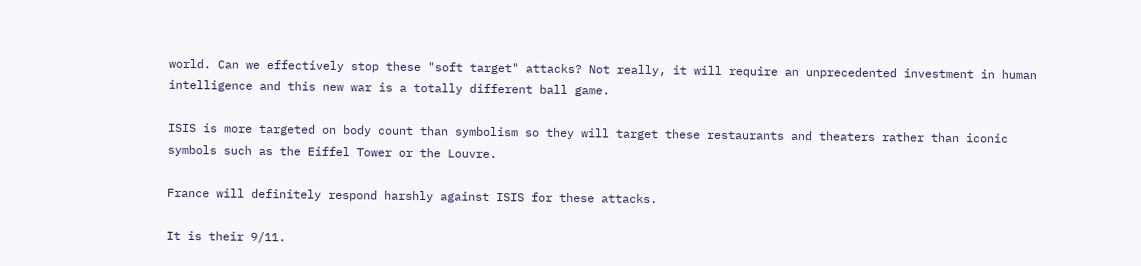world. Can we effectively stop these "soft target" attacks? Not really, it will require an unprecedented investment in human intelligence and this new war is a totally different ball game.

ISIS is more targeted on body count than symbolism so they will target these restaurants and theaters rather than iconic symbols such as the Eiffel Tower or the Louvre.

France will definitely respond harshly against ISIS for these attacks.

It is their 9/11.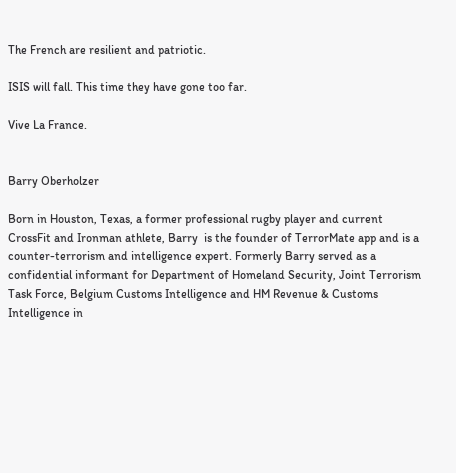The French are resilient and patriotic.

ISIS will fall. This time they have gone too far.

Vive La France.


Barry Oberholzer

Born in Houston, Texas, a former professional rugby player and current CrossFit and Ironman athlete, Barry  is the founder of TerrorMate app and is a counter-terrorism and intelligence expert. Formerly Barry served as a confidential informant for Department of Homeland Security, Joint Terrorism Task Force, Belgium Customs Intelligence and HM Revenue & Customs Intelligence in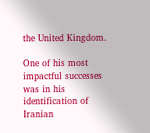the United Kingdom.

One of his most impactful successes was in his identification of Iranian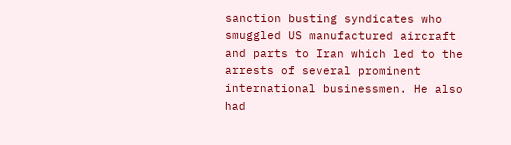sanction busting syndicates who smuggled US manufactured aircraft and parts to Iran which led to the arrests of several prominent international businessmen. He also had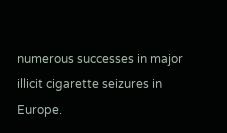numerous successes in major illicit cigarette seizures in Europe.